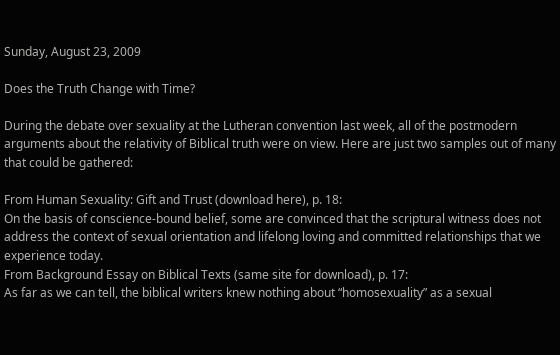Sunday, August 23, 2009

Does the Truth Change with Time?

During the debate over sexuality at the Lutheran convention last week, all of the postmodern arguments about the relativity of Biblical truth were on view. Here are just two samples out of many that could be gathered:

From Human Sexuality: Gift and Trust (download here), p. 18:
On the basis of conscience-bound belief, some are convinced that the scriptural witness does not address the context of sexual orientation and lifelong loving and committed relationships that we experience today.
From Background Essay on Biblical Texts (same site for download), p. 17:
As far as we can tell, the biblical writers knew nothing about “homosexuality” as a sexual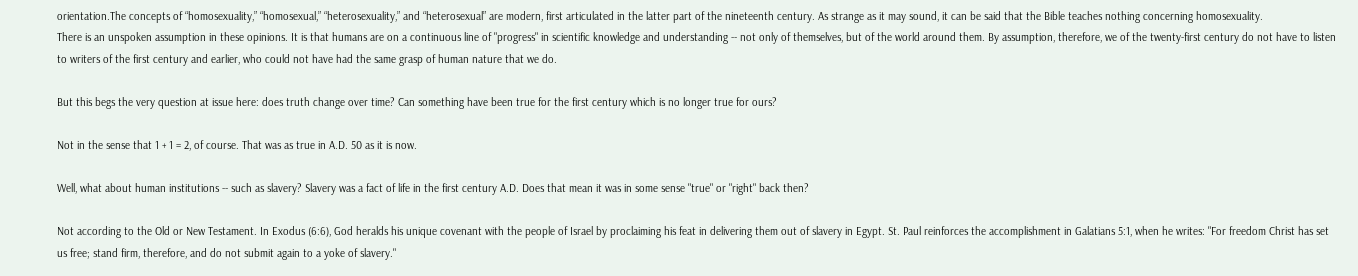orientation.The concepts of “homosexuality,” “homosexual,” “heterosexuality,” and “heterosexual” are modern, first articulated in the latter part of the nineteenth century. As strange as it may sound, it can be said that the Bible teaches nothing concerning homosexuality.
There is an unspoken assumption in these opinions. It is that humans are on a continuous line of "progress" in scientific knowledge and understanding -- not only of themselves, but of the world around them. By assumption, therefore, we of the twenty-first century do not have to listen to writers of the first century and earlier, who could not have had the same grasp of human nature that we do.

But this begs the very question at issue here: does truth change over time? Can something have been true for the first century which is no longer true for ours?

Not in the sense that 1 + 1 = 2, of course. That was as true in A.D. 50 as it is now.

Well, what about human institutions -- such as slavery? Slavery was a fact of life in the first century A.D. Does that mean it was in some sense "true" or "right" back then?

Not according to the Old or New Testament. In Exodus (6:6), God heralds his unique covenant with the people of Israel by proclaiming his feat in delivering them out of slavery in Egypt. St. Paul reinforces the accomplishment in Galatians 5:1, when he writes: "For freedom Christ has set us free; stand firm, therefore, and do not submit again to a yoke of slavery."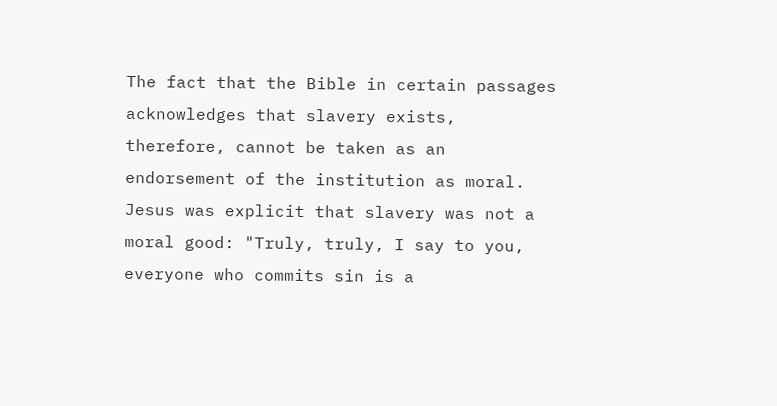The fact that the Bible in certain passages acknowledges that slavery exists, therefore, cannot be taken as an endorsement of the institution as moral. Jesus was explicit that slavery was not a moral good: "Truly, truly, I say to you, everyone who commits sin is a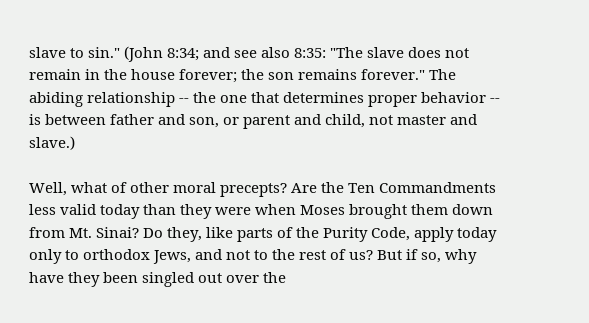slave to sin." (John 8:34; and see also 8:35: "The slave does not remain in the house forever; the son remains forever." The abiding relationship -- the one that determines proper behavior -- is between father and son, or parent and child, not master and slave.)

Well, what of other moral precepts? Are the Ten Commandments less valid today than they were when Moses brought them down from Mt. Sinai? Do they, like parts of the Purity Code, apply today only to orthodox Jews, and not to the rest of us? But if so, why have they been singled out over the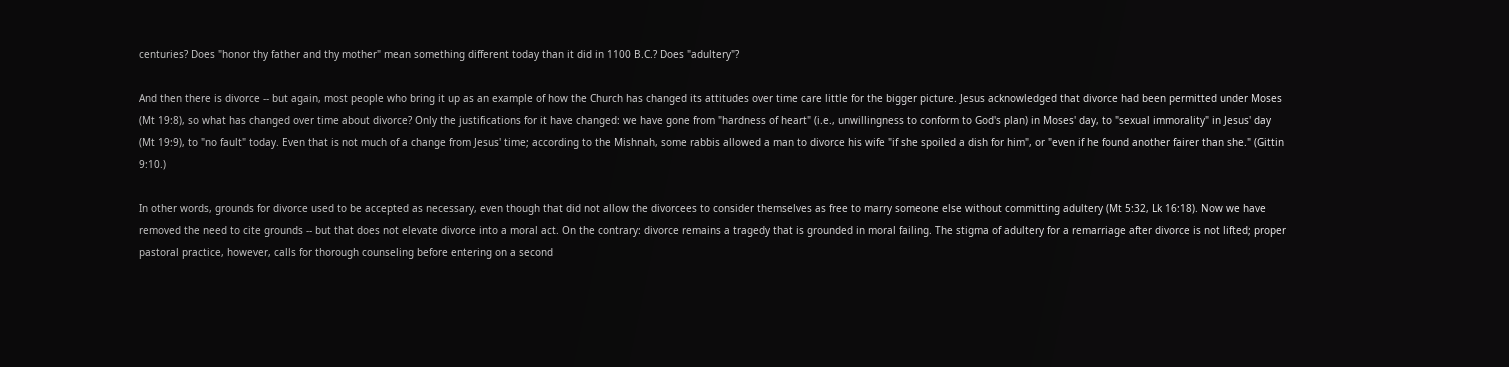centuries? Does "honor thy father and thy mother" mean something different today than it did in 1100 B.C.? Does "adultery"?

And then there is divorce -- but again, most people who bring it up as an example of how the Church has changed its attitudes over time care little for the bigger picture. Jesus acknowledged that divorce had been permitted under Moses (Mt 19:8), so what has changed over time about divorce? Only the justifications for it have changed: we have gone from "hardness of heart" (i.e., unwillingness to conform to God's plan) in Moses' day, to "sexual immorality" in Jesus' day (Mt 19:9), to "no fault" today. Even that is not much of a change from Jesus' time; according to the Mishnah, some rabbis allowed a man to divorce his wife "if she spoiled a dish for him", or "even if he found another fairer than she." (Gittin 9:10.)

In other words, grounds for divorce used to be accepted as necessary, even though that did not allow the divorcees to consider themselves as free to marry someone else without committing adultery (Mt 5:32, Lk 16:18). Now we have removed the need to cite grounds -- but that does not elevate divorce into a moral act. On the contrary: divorce remains a tragedy that is grounded in moral failing. The stigma of adultery for a remarriage after divorce is not lifted; proper pastoral practice, however, calls for thorough counseling before entering on a second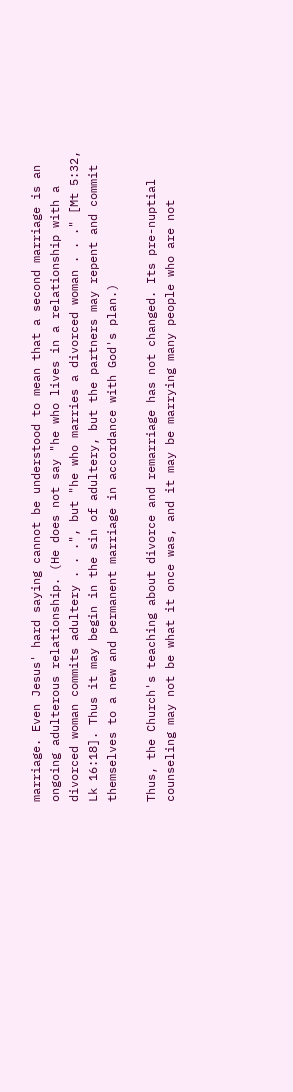marriage. Even Jesus' hard saying cannot be understood to mean that a second marriage is an ongoing adulterous relationship. (He does not say "he who lives in a relationship with a divorced woman commits adultery . . .", but "he who marries a divorced woman . . ." [Mt 5:32, Lk 16:18]. Thus it may begin in the sin of adultery, but the partners may repent and commit themselves to a new and permanent marriage in accordance with God's plan.)

Thus, the Church's teaching about divorce and remarriage has not changed. Its pre-nuptial counseling may not be what it once was, and it may be marrying many people who are not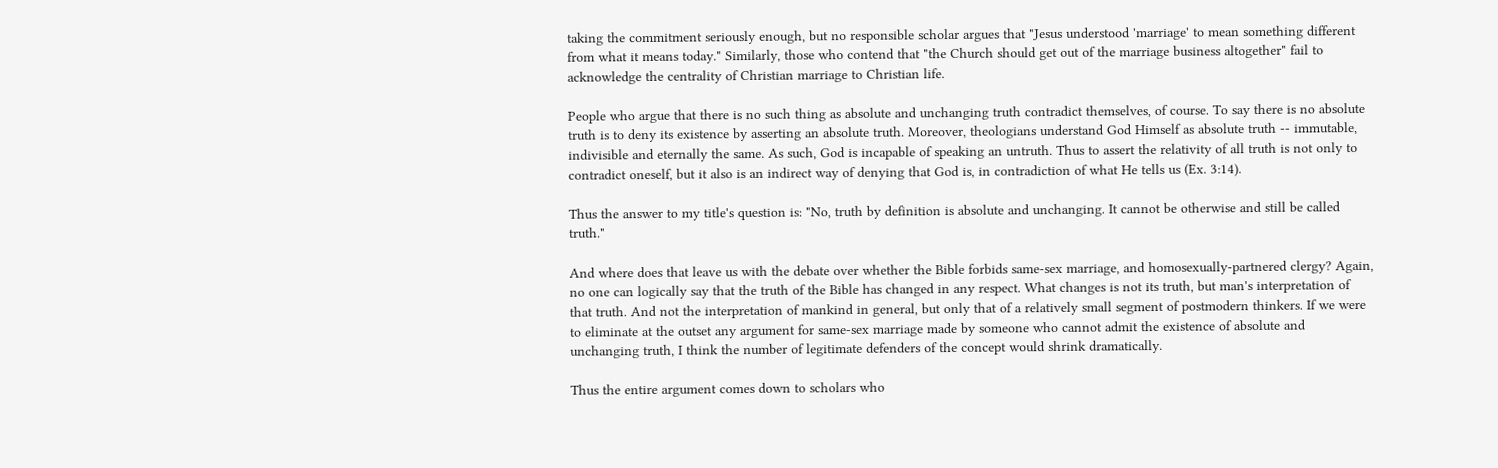taking the commitment seriously enough, but no responsible scholar argues that "Jesus understood 'marriage' to mean something different from what it means today." Similarly, those who contend that "the Church should get out of the marriage business altogether" fail to acknowledge the centrality of Christian marriage to Christian life.

People who argue that there is no such thing as absolute and unchanging truth contradict themselves, of course. To say there is no absolute truth is to deny its existence by asserting an absolute truth. Moreover, theologians understand God Himself as absolute truth -- immutable, indivisible and eternally the same. As such, God is incapable of speaking an untruth. Thus to assert the relativity of all truth is not only to contradict oneself, but it also is an indirect way of denying that God is, in contradiction of what He tells us (Ex. 3:14).

Thus the answer to my title's question is: "No, truth by definition is absolute and unchanging. It cannot be otherwise and still be called truth."

And where does that leave us with the debate over whether the Bible forbids same-sex marriage, and homosexually-partnered clergy? Again, no one can logically say that the truth of the Bible has changed in any respect. What changes is not its truth, but man's interpretation of that truth. And not the interpretation of mankind in general, but only that of a relatively small segment of postmodern thinkers. If we were to eliminate at the outset any argument for same-sex marriage made by someone who cannot admit the existence of absolute and unchanging truth, I think the number of legitimate defenders of the concept would shrink dramatically.

Thus the entire argument comes down to scholars who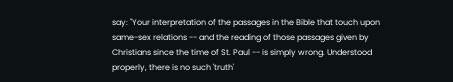say: "Your interpretation of the passages in the Bible that touch upon same-sex relations -- and the reading of those passages given by Christians since the time of St. Paul -- is simply wrong. Understood properly, there is no such 'truth'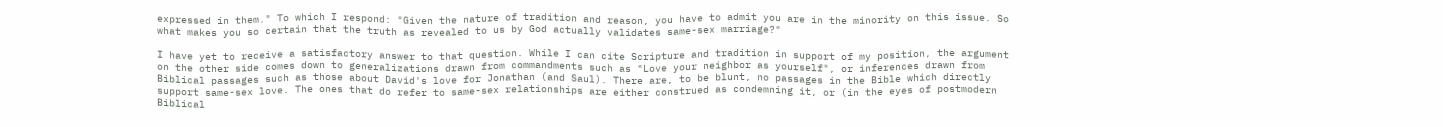expressed in them." To which I respond: "Given the nature of tradition and reason, you have to admit you are in the minority on this issue. So what makes you so certain that the truth as revealed to us by God actually validates same-sex marriage?"

I have yet to receive a satisfactory answer to that question. While I can cite Scripture and tradition in support of my position, the argument on the other side comes down to generalizations drawn from commandments such as "Love your neighbor as yourself", or inferences drawn from Biblical passages such as those about David's love for Jonathan (and Saul). There are, to be blunt, no passages in the Bible which directly support same-sex love. The ones that do refer to same-sex relationships are either construed as condemning it, or (in the eyes of postmodern Biblical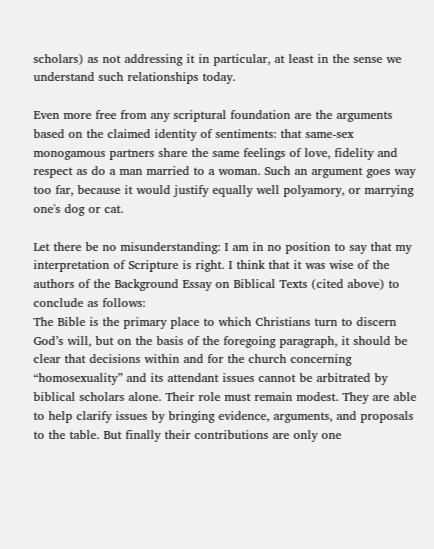scholars) as not addressing it in particular, at least in the sense we understand such relationships today.

Even more free from any scriptural foundation are the arguments based on the claimed identity of sentiments: that same-sex monogamous partners share the same feelings of love, fidelity and respect as do a man married to a woman. Such an argument goes way too far, because it would justify equally well polyamory, or marrying one's dog or cat.

Let there be no misunderstanding: I am in no position to say that my interpretation of Scripture is right. I think that it was wise of the authors of the Background Essay on Biblical Texts (cited above) to conclude as follows:
The Bible is the primary place to which Christians turn to discern God’s will, but on the basis of the foregoing paragraph, it should be clear that decisions within and for the church concerning “homosexuality” and its attendant issues cannot be arbitrated by biblical scholars alone. Their role must remain modest. They are able to help clarify issues by bringing evidence, arguments, and proposals to the table. But finally their contributions are only one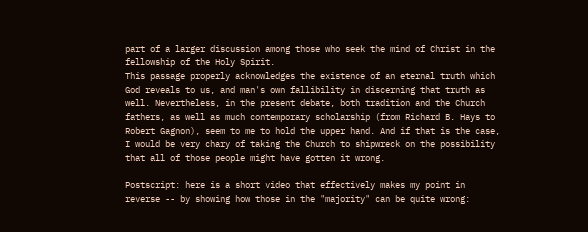part of a larger discussion among those who seek the mind of Christ in the fellowship of the Holy Spirit.
This passage properly acknowledges the existence of an eternal truth which God reveals to us, and man's own fallibility in discerning that truth as well. Nevertheless, in the present debate, both tradition and the Church fathers, as well as much contemporary scholarship (from Richard B. Hays to Robert Gagnon), seem to me to hold the upper hand. And if that is the case, I would be very chary of taking the Church to shipwreck on the possibility that all of those people might have gotten it wrong.

Postscript: here is a short video that effectively makes my point in reverse -- by showing how those in the "majority" can be quite wrong: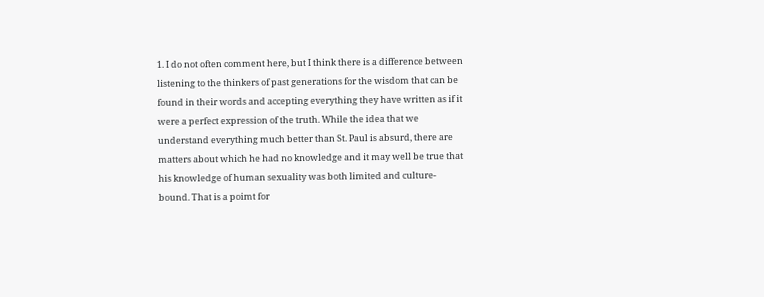1. I do not often comment here, but I think there is a difference between listening to the thinkers of past generations for the wisdom that can be found in their words and accepting everything they have written as if it were a perfect expression of the truth. While the idea that we understand everything much better than St. Paul is absurd, there are matters about which he had no knowledge and it may well be true that his knowledge of human sexuality was both limited and culture-bound. That is a poimt for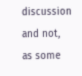discussion and not, as some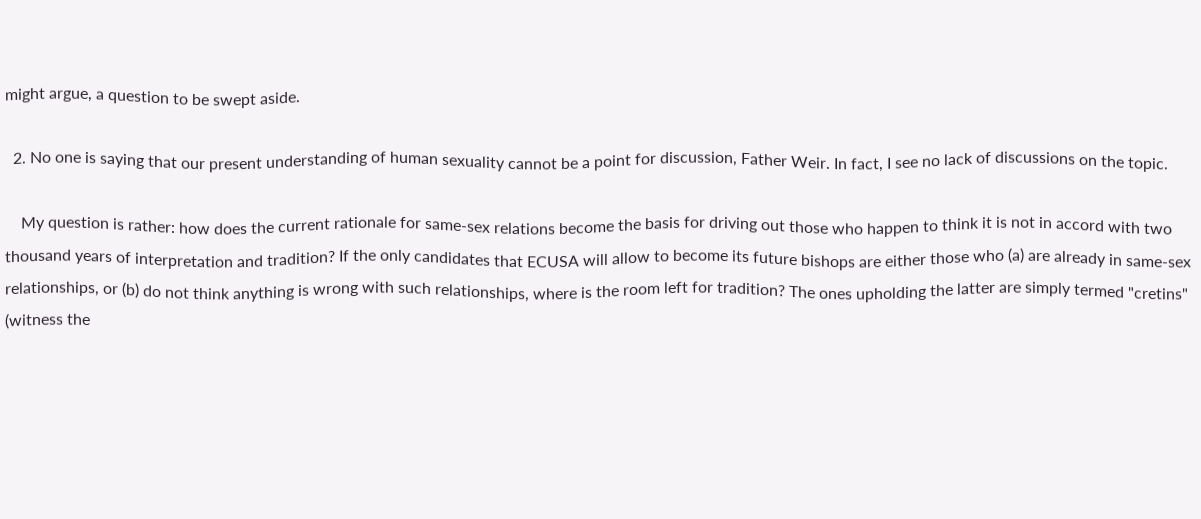might argue, a question to be swept aside.

  2. No one is saying that our present understanding of human sexuality cannot be a point for discussion, Father Weir. In fact, I see no lack of discussions on the topic.

    My question is rather: how does the current rationale for same-sex relations become the basis for driving out those who happen to think it is not in accord with two thousand years of interpretation and tradition? If the only candidates that ECUSA will allow to become its future bishops are either those who (a) are already in same-sex relationships, or (b) do not think anything is wrong with such relationships, where is the room left for tradition? The ones upholding the latter are simply termed "cretins" (witness the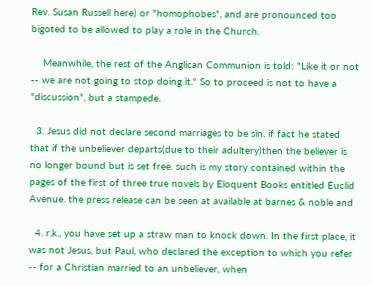Rev. Susan Russell here) or "homophobes", and are pronounced too bigoted to be allowed to play a role in the Church.

    Meanwhile, the rest of the Anglican Communion is told: "Like it or not -- we are not going to stop doing it." So to proceed is not to have a "discussion", but a stampede.

  3. Jesus did not declare second marriages to be sin. if fact he stated that if the unbeliever departs(due to their adultery)then the believer is no longer bound but is set free. such is my story contained within the pages of the first of three true novels by Eloquent Books entitled Euclid Avenue. the press release can be seen at available at barnes & noble and

  4. r.k., you have set up a straw man to knock down. In the first place, it was not Jesus, but Paul, who declared the exception to which you refer -- for a Christian married to an unbeliever, when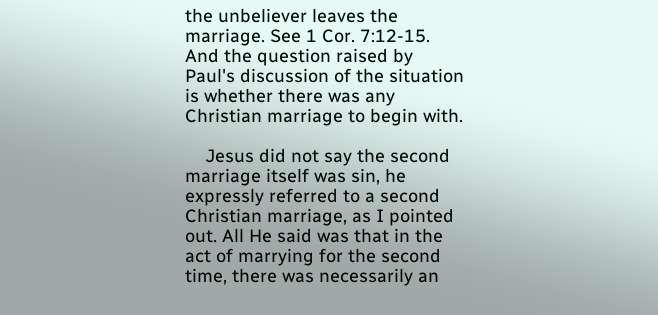the unbeliever leaves the marriage. See 1 Cor. 7:12-15. And the question raised by Paul's discussion of the situation is whether there was any Christian marriage to begin with.

    Jesus did not say the second marriage itself was sin, he expressly referred to a second Christian marriage, as I pointed out. All He said was that in the act of marrying for the second time, there was necessarily an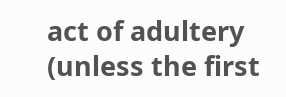act of adultery (unless the first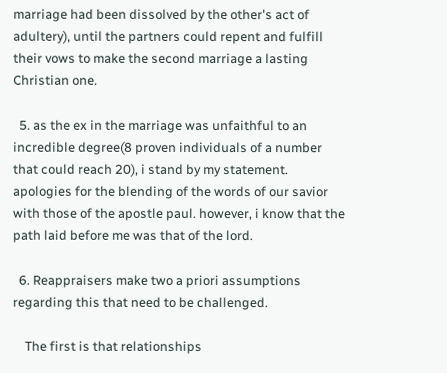marriage had been dissolved by the other's act of adultery), until the partners could repent and fulfill their vows to make the second marriage a lasting Christian one.

  5. as the ex in the marriage was unfaithful to an incredible degree(8 proven individuals of a number that could reach 20), i stand by my statement. apologies for the blending of the words of our savior with those of the apostle paul. however, i know that the path laid before me was that of the lord.

  6. Reappraisers make two a priori assumptions regarding this that need to be challenged.

    The first is that relationships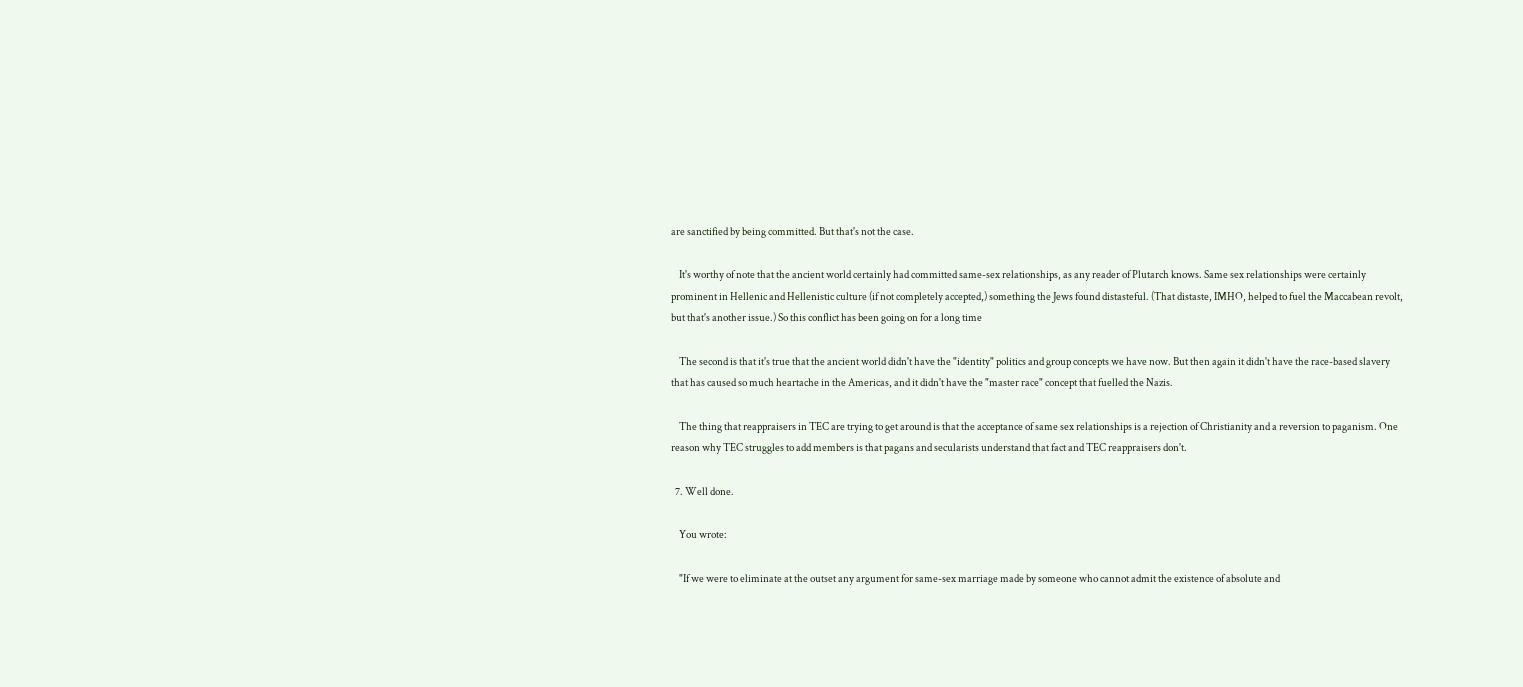are sanctified by being committed. But that's not the case.

    It's worthy of note that the ancient world certainly had committed same-sex relationships, as any reader of Plutarch knows. Same sex relationships were certainly prominent in Hellenic and Hellenistic culture (if not completely accepted,) something the Jews found distasteful. (That distaste, IMHO, helped to fuel the Maccabean revolt, but that's another issue.) So this conflict has been going on for a long time

    The second is that it's true that the ancient world didn't have the "identity" politics and group concepts we have now. But then again it didn't have the race-based slavery that has caused so much heartache in the Americas, and it didn't have the "master race" concept that fuelled the Nazis.

    The thing that reappraisers in TEC are trying to get around is that the acceptance of same sex relationships is a rejection of Christianity and a reversion to paganism. One reason why TEC struggles to add members is that pagans and secularists understand that fact and TEC reappraisers don't.

  7. Well done.

    You wrote:

    "If we were to eliminate at the outset any argument for same-sex marriage made by someone who cannot admit the existence of absolute and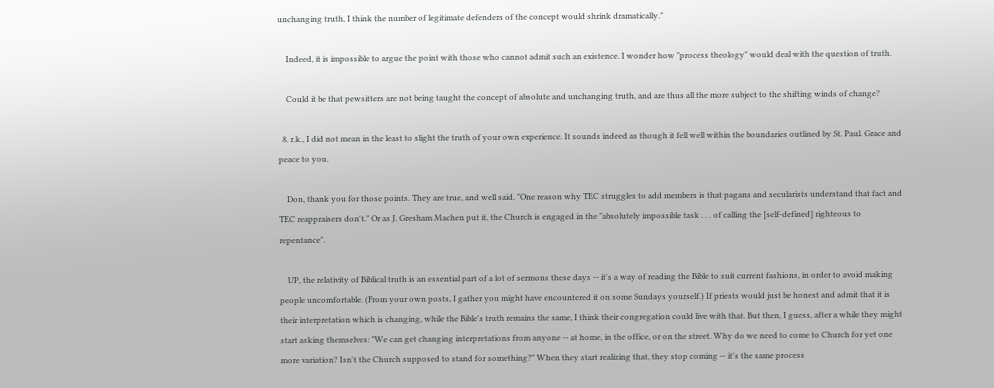unchanging truth, I think the number of legitimate defenders of the concept would shrink dramatically."

    Indeed, it is impossible to argue the point with those who cannot admit such an existence. I wonder how "process theology" would deal with the question of truth.

    Could it be that pewsitters are not being taught the concept of absolute and unchanging truth, and are thus all the more subject to the shifting winds of change?

  8. r.k., I did not mean in the least to slight the truth of your own experience. It sounds indeed as though it fell well within the boundaries outlined by St. Paul. Grace and peace to you.

    Don, thank you for those points. They are true, and well said. "One reason why TEC struggles to add members is that pagans and secularists understand that fact and TEC reappraisers don't." Or as J. Gresham Machen put it, the Church is engaged in the "absolutely impossible task . . . of calling the [self-defined] righteous to repentance".

    UP, the relativity of Biblical truth is an essential part of a lot of sermons these days -- it's a way of reading the Bible to suit current fashions, in order to avoid making people uncomfortable. (From your own posts, I gather you might have encountered it on some Sundays yourself.) If priests would just be honest and admit that it is their interpretation which is changing, while the Bible's truth remains the same, I think their congregation could live with that. But then, I guess, after a while they might start asking themselves: "We can get changing interpretations from anyone -- at home, in the office, or on the street. Why do we need to come to Church for yet one more variation? Isn't the Church supposed to stand for something?" When they start realizing that, they stop coming -- it's the same process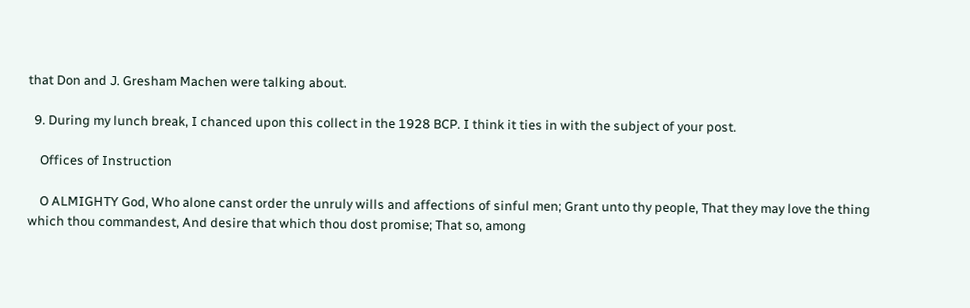that Don and J. Gresham Machen were talking about.

  9. During my lunch break, I chanced upon this collect in the 1928 BCP. I think it ties in with the subject of your post.

    Offices of Instruction

    O ALMIGHTY God, Who alone canst order the unruly wills and affections of sinful men; Grant unto thy people, That they may love the thing which thou commandest, And desire that which thou dost promise; That so, among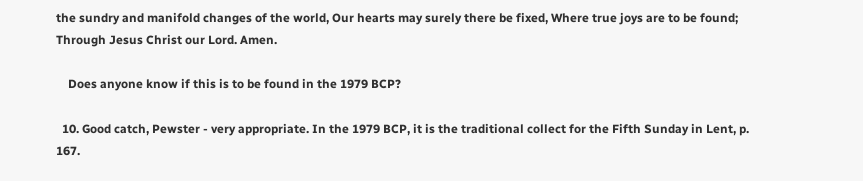the sundry and manifold changes of the world, Our hearts may surely there be fixed, Where true joys are to be found; Through Jesus Christ our Lord. Amen.

    Does anyone know if this is to be found in the 1979 BCP?

  10. Good catch, Pewster - very appropriate. In the 1979 BCP, it is the traditional collect for the Fifth Sunday in Lent, p. 167.